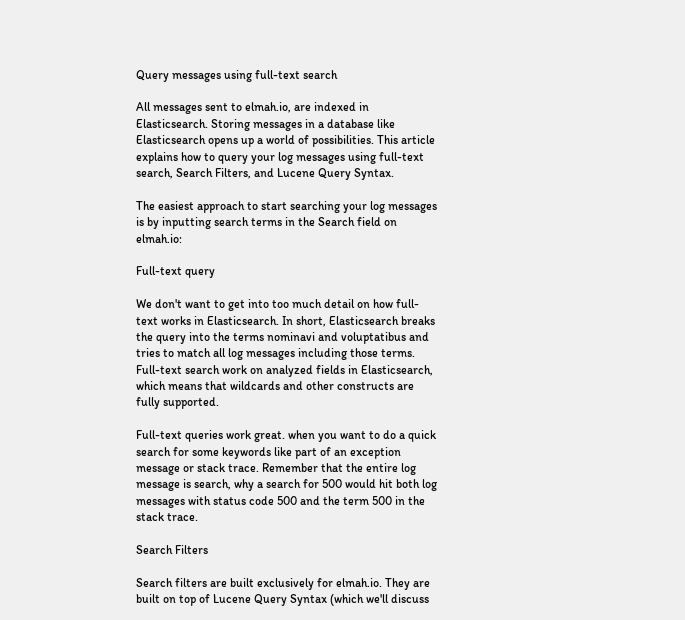Query messages using full-text search

All messages sent to elmah.io, are indexed in Elasticsearch. Storing messages in a database like Elasticsearch opens up a world of possibilities. This article explains how to query your log messages using full-text search, Search Filters, and Lucene Query Syntax.

The easiest approach to start searching your log messages is by inputting search terms in the Search field on elmah.io:

Full-text query

We don't want to get into too much detail on how full-text works in Elasticsearch. In short, Elasticsearch breaks the query into the terms nominavi and voluptatibus and tries to match all log messages including those terms. Full-text search work on analyzed fields in Elasticsearch, which means that wildcards and other constructs are fully supported.

Full-text queries work great. when you want to do a quick search for some keywords like part of an exception message or stack trace. Remember that the entire log message is search, why a search for 500 would hit both log messages with status code 500 and the term 500 in the stack trace.

Search Filters

Search filters are built exclusively for elmah.io. They are built on top of Lucene Query Syntax (which we'll discuss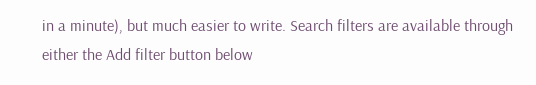in a minute), but much easier to write. Search filters are available through either the Add filter button below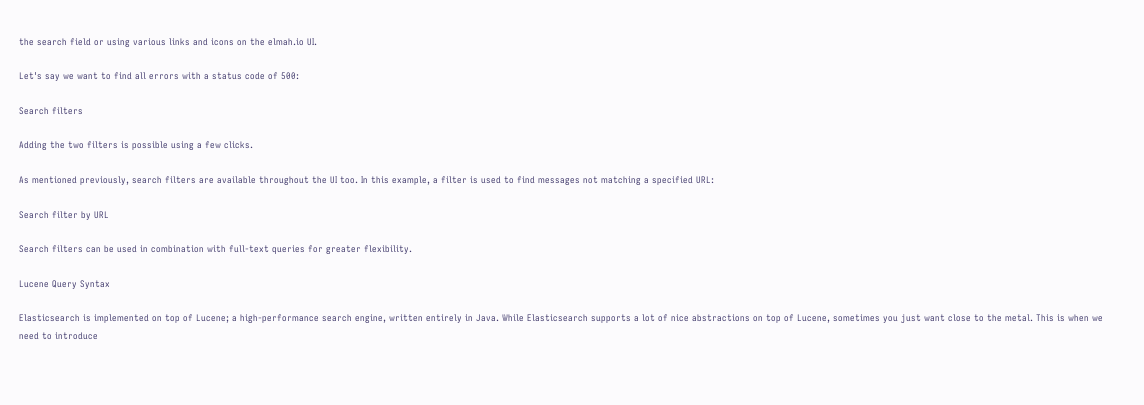the search field or using various links and icons on the elmah.io UI.

Let's say we want to find all errors with a status code of 500:

Search filters

Adding the two filters is possible using a few clicks.

As mentioned previously, search filters are available throughout the UI too. In this example, a filter is used to find messages not matching a specified URL:

Search filter by URL

Search filters can be used in combination with full-text queries for greater flexibility.

Lucene Query Syntax

Elasticsearch is implemented on top of Lucene; a high-performance search engine, written entirely in Java. While Elasticsearch supports a lot of nice abstractions on top of Lucene, sometimes you just want close to the metal. This is when we need to introduce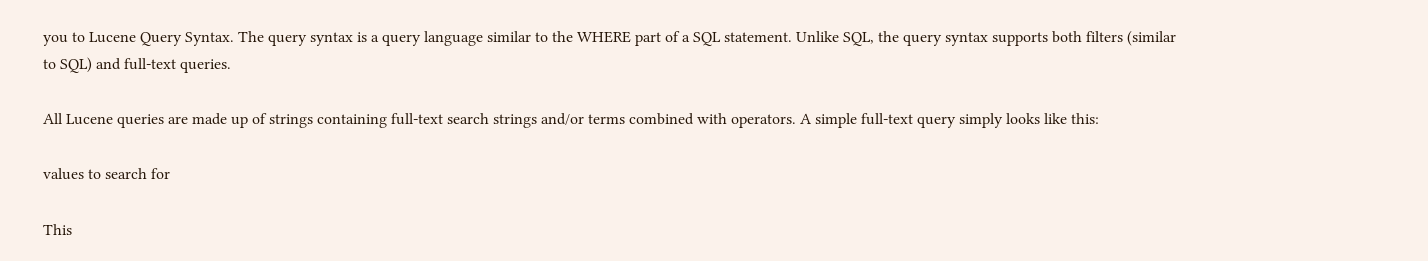you to Lucene Query Syntax. The query syntax is a query language similar to the WHERE part of a SQL statement. Unlike SQL, the query syntax supports both filters (similar to SQL) and full-text queries.

All Lucene queries are made up of strings containing full-text search strings and/or terms combined with operators. A simple full-text query simply looks like this:

values to search for

This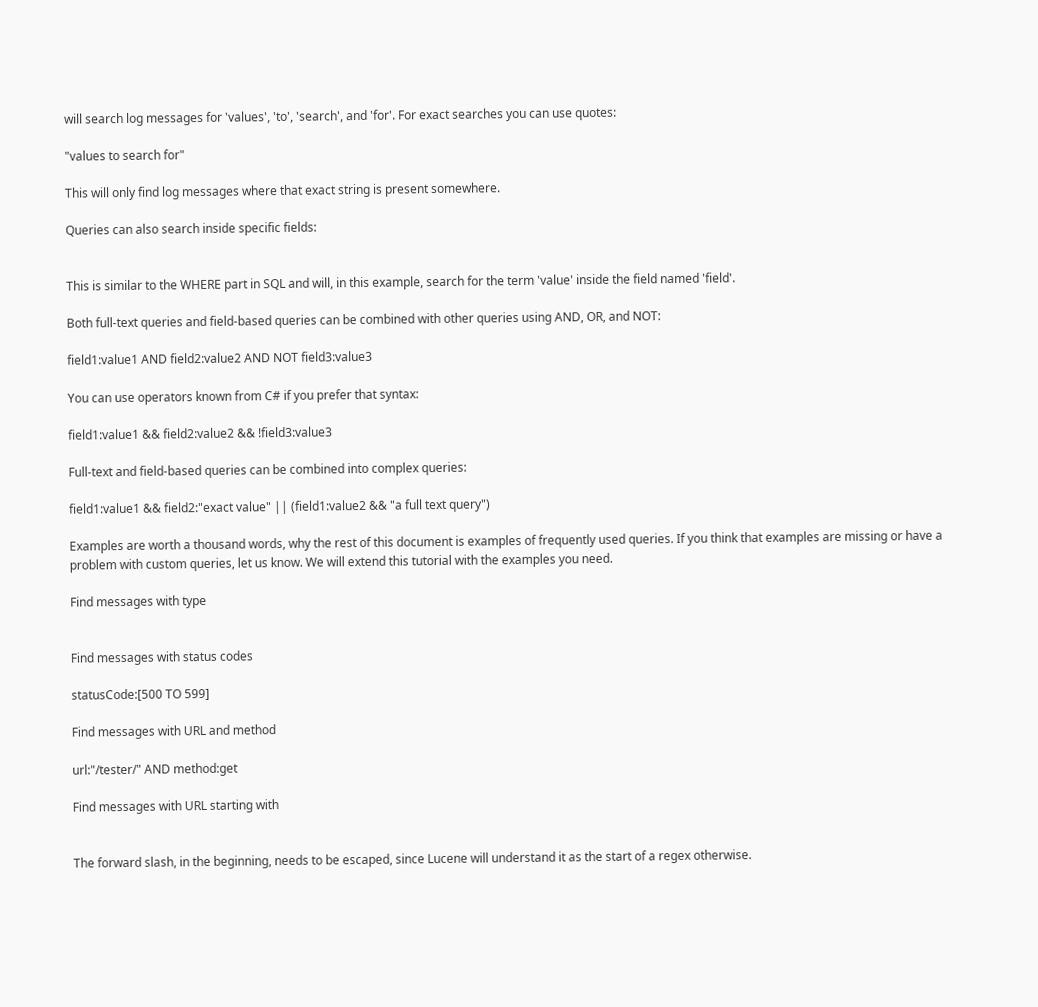will search log messages for 'values', 'to', 'search', and 'for'. For exact searches you can use quotes:

"values to search for"

This will only find log messages where that exact string is present somewhere.

Queries can also search inside specific fields:


This is similar to the WHERE part in SQL and will, in this example, search for the term 'value' inside the field named 'field'.

Both full-text queries and field-based queries can be combined with other queries using AND, OR, and NOT:

field1:value1 AND field2:value2 AND NOT field3:value3

You can use operators known from C# if you prefer that syntax:

field1:value1 && field2:value2 && !field3:value3

Full-text and field-based queries can be combined into complex queries:

field1:value1 && field2:"exact value" || (field1:value2 && "a full text query")

Examples are worth a thousand words, why the rest of this document is examples of frequently used queries. If you think that examples are missing or have a problem with custom queries, let us know. We will extend this tutorial with the examples you need.

Find messages with type


Find messages with status codes

statusCode:[500 TO 599]

Find messages with URL and method

url:"/tester/" AND method:get

Find messages with URL starting with


The forward slash, in the beginning, needs to be escaped, since Lucene will understand it as the start of a regex otherwise.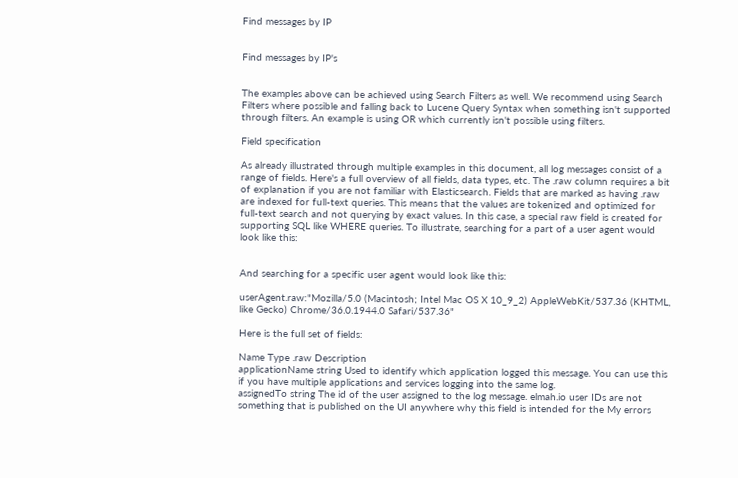Find messages by IP


Find messages by IP's


The examples above can be achieved using Search Filters as well. We recommend using Search Filters where possible and falling back to Lucene Query Syntax when something isn't supported through filters. An example is using OR which currently isn't possible using filters.

Field specification

As already illustrated through multiple examples in this document, all log messages consist of a range of fields. Here's a full overview of all fields, data types, etc. The .raw column requires a bit of explanation if you are not familiar with Elasticsearch. Fields that are marked as having .raw are indexed for full-text queries. This means that the values are tokenized and optimized for full-text search and not querying by exact values. In this case, a special raw field is created for supporting SQL like WHERE queries. To illustrate, searching for a part of a user agent would look like this:


And searching for a specific user agent would look like this:

userAgent.raw:"Mozilla/5.0 (Macintosh; Intel Mac OS X 10_9_2) AppleWebKit/537.36 (KHTML, like Gecko) Chrome/36.0.1944.0 Safari/537.36"

Here is the full set of fields:

Name Type .raw Description
applicationName string Used to identify which application logged this message. You can use this if you have multiple applications and services logging into the same log.
assignedTo string The id of the user assigned to the log message. elmah.io user IDs are not something that is published on the UI anywhere why this field is intended for the My errors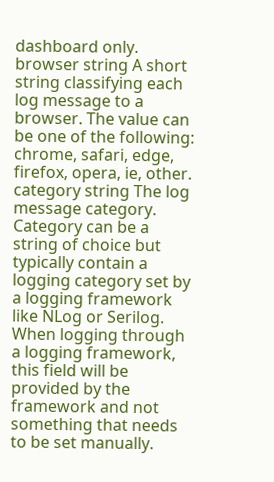dashboard only.
browser string A short string classifying each log message to a browser. The value can be one of the following: chrome, safari, edge, firefox, opera, ie, other.
category string The log message category. Category can be a string of choice but typically contain a logging category set by a logging framework like NLog or Serilog. When logging through a logging framework, this field will be provided by the framework and not something that needs to be set manually.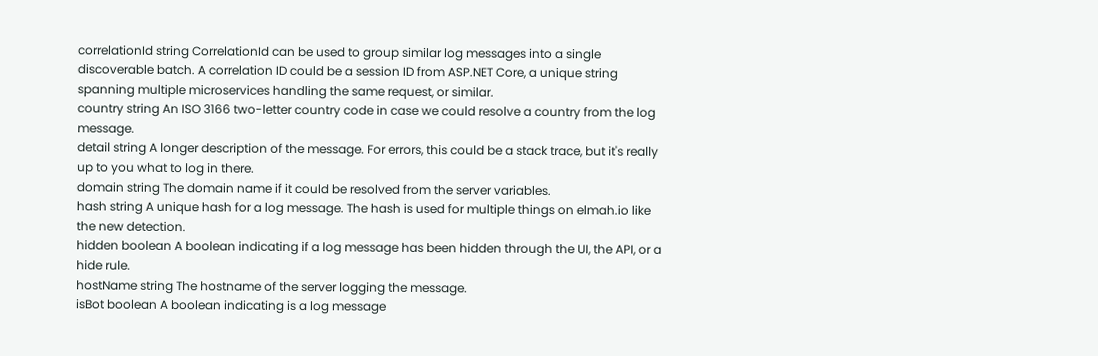correlationId string CorrelationId can be used to group similar log messages into a single discoverable batch. A correlation ID could be a session ID from ASP.NET Core, a unique string spanning multiple microservices handling the same request, or similar.
country string An ISO 3166 two-letter country code in case we could resolve a country from the log message.
detail string A longer description of the message. For errors, this could be a stack trace, but it's really up to you what to log in there.
domain string The domain name if it could be resolved from the server variables.
hash string A unique hash for a log message. The hash is used for multiple things on elmah.io like the new detection.
hidden boolean A boolean indicating if a log message has been hidden through the UI, the API, or a hide rule.
hostName string The hostname of the server logging the message.
isBot boolean A boolean indicating is a log message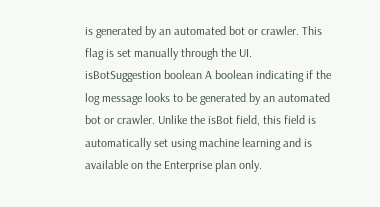is generated by an automated bot or crawler. This flag is set manually through the UI.
isBotSuggestion boolean A boolean indicating if the log message looks to be generated by an automated bot or crawler. Unlike the isBot field, this field is automatically set using machine learning and is available on the Enterprise plan only.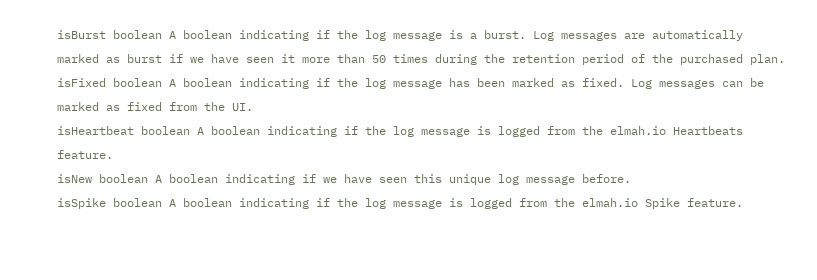isBurst boolean A boolean indicating if the log message is a burst. Log messages are automatically marked as burst if we have seen it more than 50 times during the retention period of the purchased plan.
isFixed boolean A boolean indicating if the log message has been marked as fixed. Log messages can be marked as fixed from the UI.
isHeartbeat boolean A boolean indicating if the log message is logged from the elmah.io Heartbeats feature.
isNew boolean A boolean indicating if we have seen this unique log message before.
isSpike boolean A boolean indicating if the log message is logged from the elmah.io Spike feature.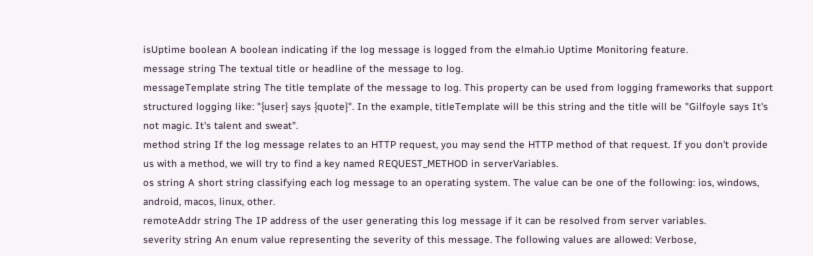isUptime boolean A boolean indicating if the log message is logged from the elmah.io Uptime Monitoring feature.
message string The textual title or headline of the message to log.
messageTemplate string The title template of the message to log. This property can be used from logging frameworks that support structured logging like: "{user} says {quote}". In the example, titleTemplate will be this string and the title will be "Gilfoyle says It's not magic. It's talent and sweat".
method string If the log message relates to an HTTP request, you may send the HTTP method of that request. If you don't provide us with a method, we will try to find a key named REQUEST_METHOD in serverVariables.
os string A short string classifying each log message to an operating system. The value can be one of the following: ios, windows, android, macos, linux, other.
remoteAddr string The IP address of the user generating this log message if it can be resolved from server variables.
severity string An enum value representing the severity of this message. The following values are allowed: Verbose,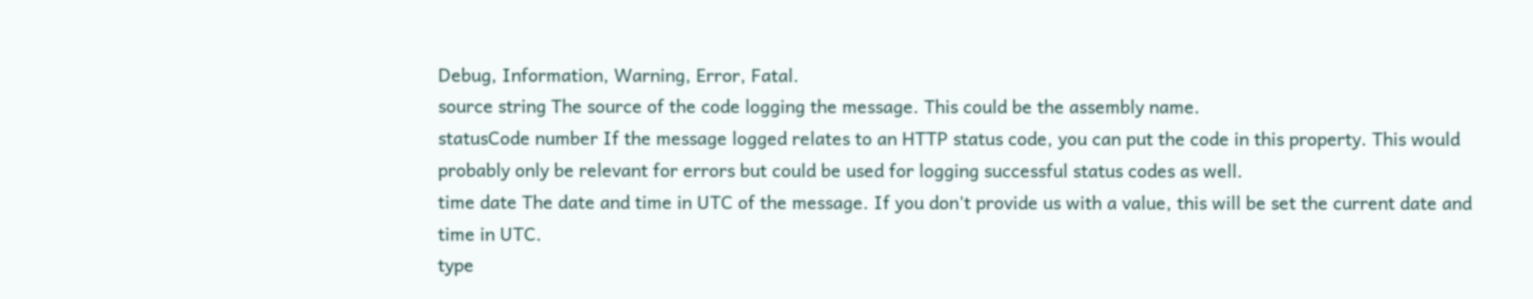Debug, Information, Warning, Error, Fatal.
source string The source of the code logging the message. This could be the assembly name.
statusCode number If the message logged relates to an HTTP status code, you can put the code in this property. This would probably only be relevant for errors but could be used for logging successful status codes as well.
time date The date and time in UTC of the message. If you don't provide us with a value, this will be set the current date and time in UTC.
type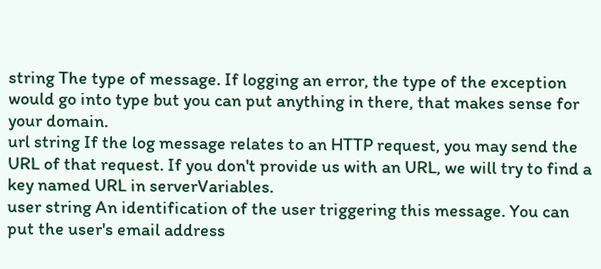string The type of message. If logging an error, the type of the exception would go into type but you can put anything in there, that makes sense for your domain.
url string If the log message relates to an HTTP request, you may send the URL of that request. If you don't provide us with an URL, we will try to find a key named URL in serverVariables.
user string An identification of the user triggering this message. You can put the user's email address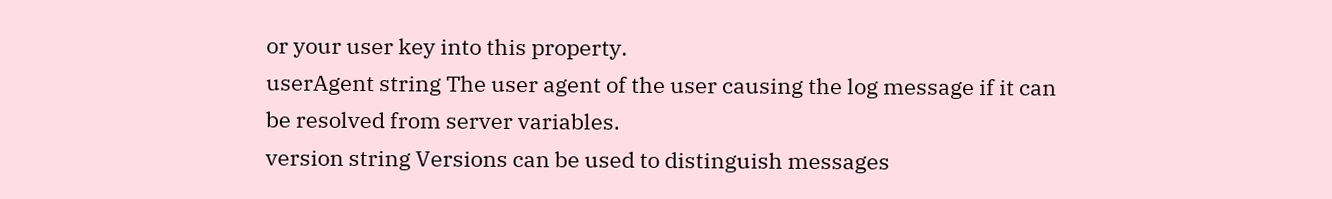or your user key into this property.
userAgent string The user agent of the user causing the log message if it can be resolved from server variables.
version string Versions can be used to distinguish messages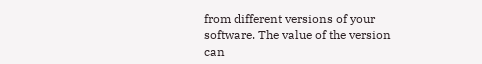from different versions of your software. The value of the version can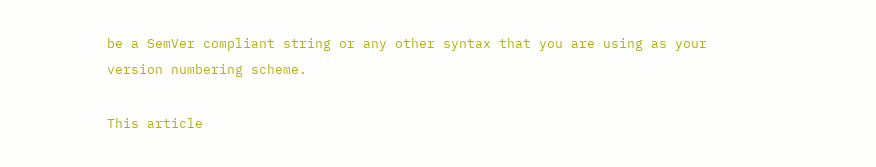be a SemVer compliant string or any other syntax that you are using as your version numbering scheme.

This article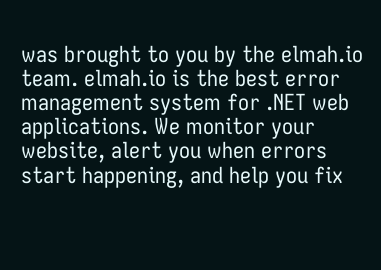was brought to you by the elmah.io team. elmah.io is the best error management system for .NET web applications. We monitor your website, alert you when errors start happening, and help you fix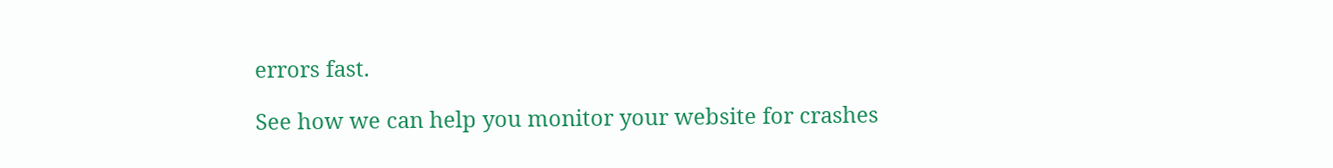errors fast.

See how we can help you monitor your website for crashes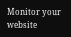Monitor your website